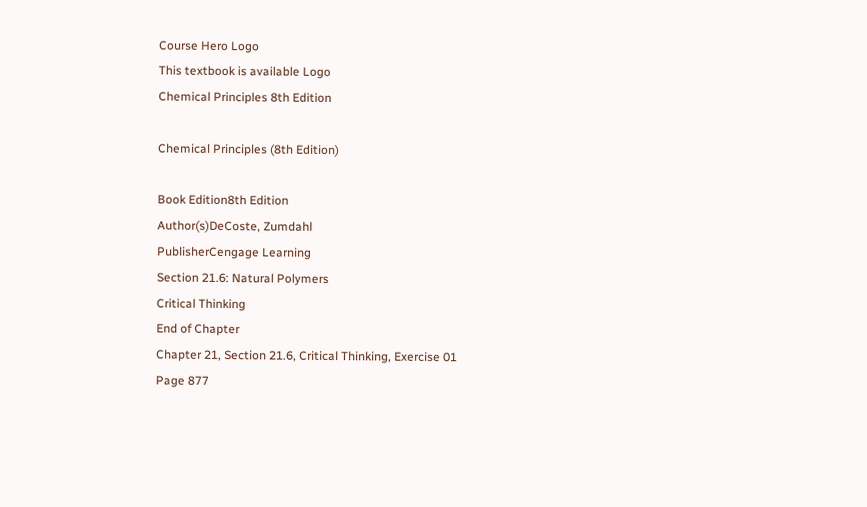Course Hero Logo
This textbook is available Logo
Chemical Principles 8th Edition

Chemical Principles (8th Edition)

Book Edition8th Edition
Author(s)DeCoste, Zumdahl
PublisherCengage Learning
Section 21.6: Natural Polymers
Critical Thinking
End of Chapter
Chapter 21, Section 21.6, Critical Thinking, Exercise 01
Page 877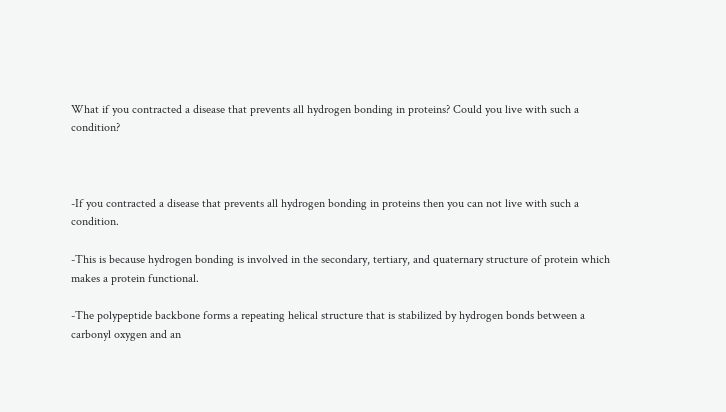What if you contracted a disease that prevents all hydrogen bonding in proteins? Could you live with such a condition?



-If you contracted a disease that prevents all hydrogen bonding in proteins then you can not live with such a condition.

-This is because hydrogen bonding is involved in the secondary, tertiary, and quaternary structure of protein which makes a protein functional.

-The polypeptide backbone forms a repeating helical structure that is stabilized by hydrogen bonds between a carbonyl oxygen and an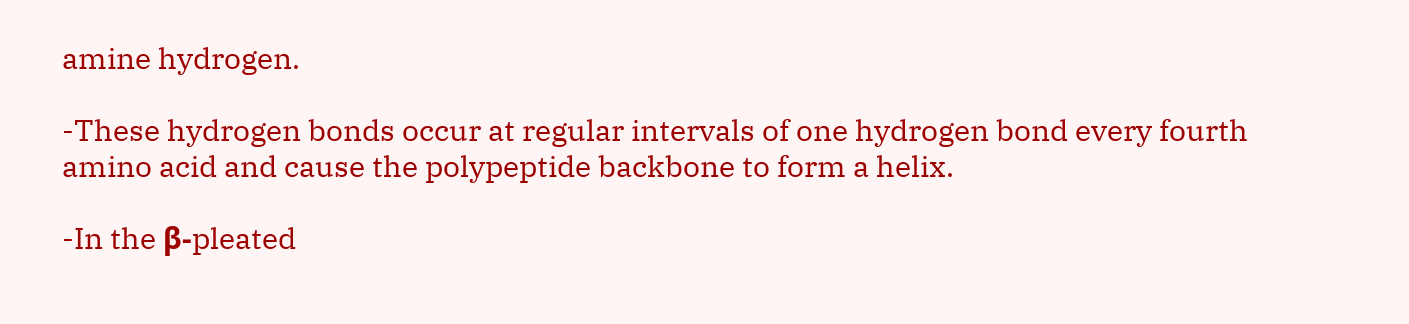amine hydrogen.

-These hydrogen bonds occur at regular intervals of one hydrogen bond every fourth amino acid and cause the polypeptide backbone to form a helix.

-In the β-pleated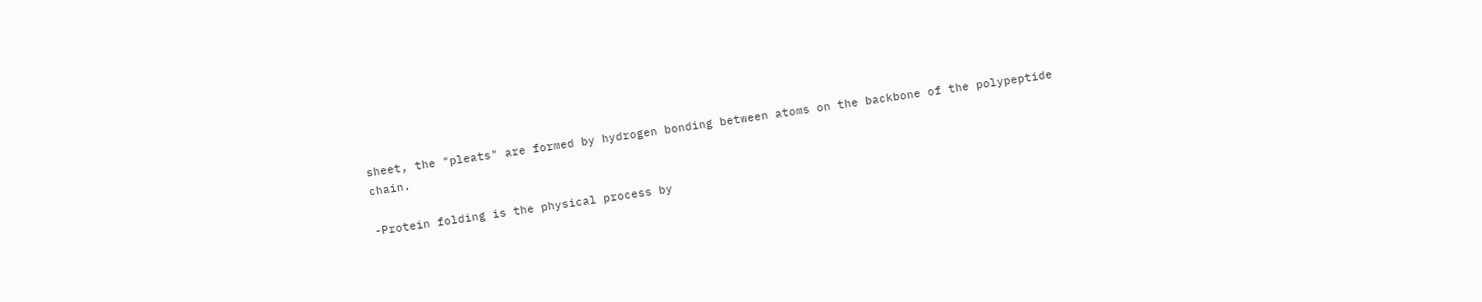sheet, the "pleats" are formed by hydrogen bonding between atoms on the backbone of the polypeptide chain.

-Protein folding is the physical process by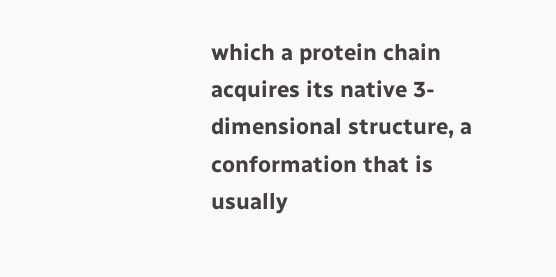which a protein chain acquires its native 3-dimensional structure, a conformation that is usually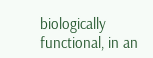biologically functional, in an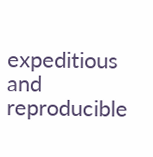expeditious and reproducible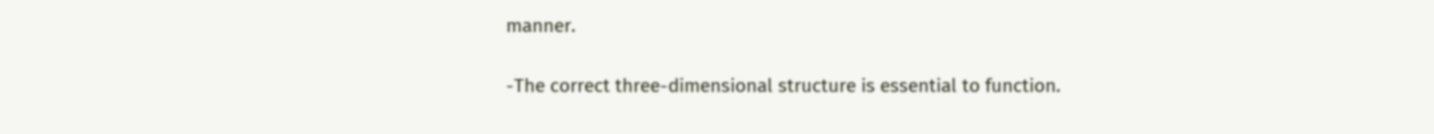manner.

-The correct three-dimensional structure is essential to function.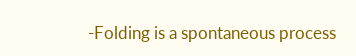-Folding is a spontaneous process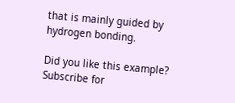that is mainly guided by hydrogen bonding.

Did you like this example?
Subscribe for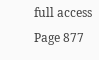full access
Page 877